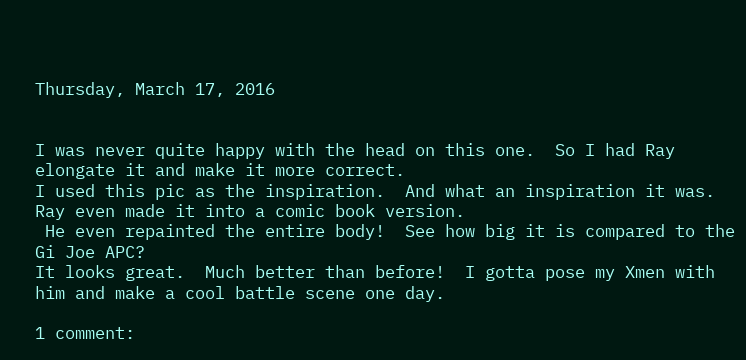Thursday, March 17, 2016


I was never quite happy with the head on this one.  So I had Ray elongate it and make it more correct.
I used this pic as the inspiration.  And what an inspiration it was.  Ray even made it into a comic book version.
 He even repainted the entire body!  See how big it is compared to the Gi Joe APC?
It looks great.  Much better than before!  I gotta pose my Xmen with him and make a cool battle scene one day.

1 comment: